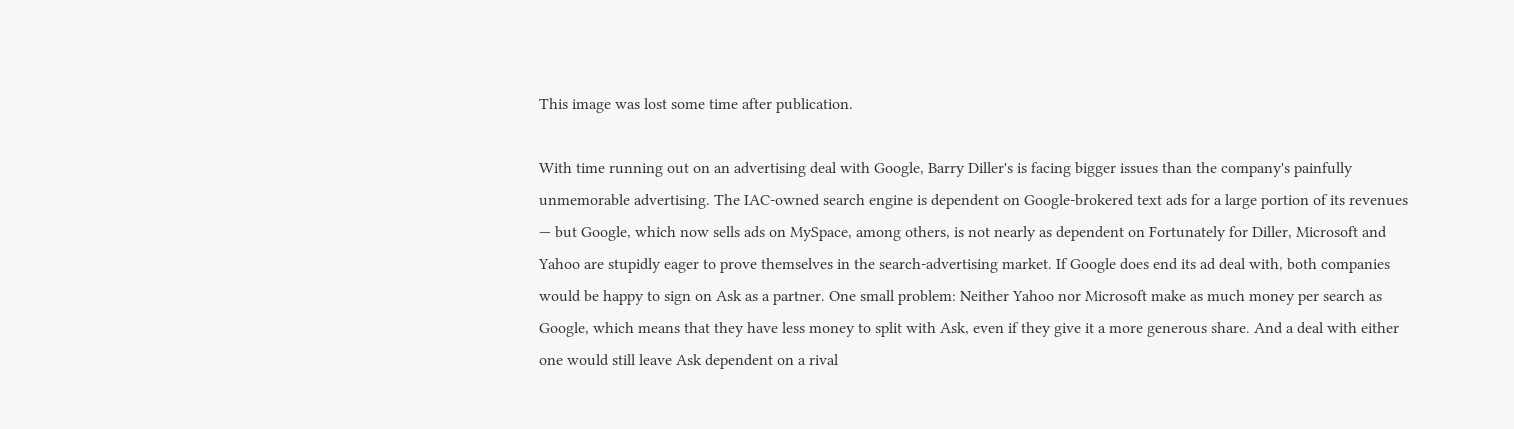This image was lost some time after publication.

With time running out on an advertising deal with Google, Barry Diller's is facing bigger issues than the company's painfully unmemorable advertising. The IAC-owned search engine is dependent on Google-brokered text ads for a large portion of its revenues — but Google, which now sells ads on MySpace, among others, is not nearly as dependent on Fortunately for Diller, Microsoft and Yahoo are stupidly eager to prove themselves in the search-advertising market. If Google does end its ad deal with, both companies would be happy to sign on Ask as a partner. One small problem: Neither Yahoo nor Microsoft make as much money per search as Google, which means that they have less money to split with Ask, even if they give it a more generous share. And a deal with either one would still leave Ask dependent on a rival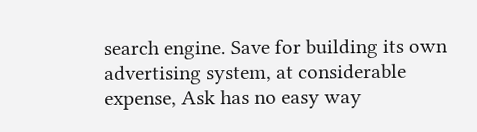search engine. Save for building its own advertising system, at considerable expense, Ask has no easy way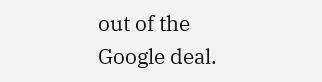out of the Google deal.